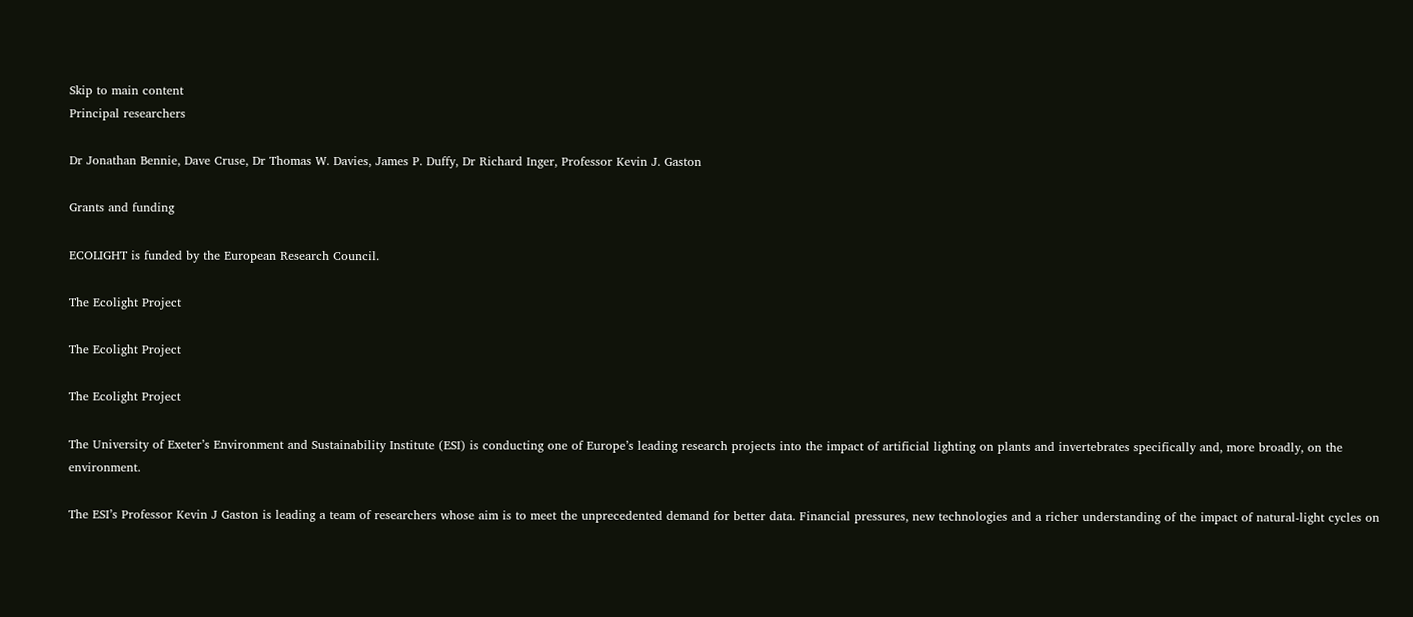Skip to main content
Principal researchers

Dr Jonathan Bennie, Dave Cruse, Dr Thomas W. Davies, James P. Duffy, Dr Richard Inger, Professor Kevin J. Gaston

Grants and funding

ECOLIGHT is funded by the European Research Council.

The Ecolight Project

The Ecolight Project

The Ecolight Project

The University of Exeter’s Environment and Sustainability Institute (ESI) is conducting one of Europe’s leading research projects into the impact of artificial lighting on plants and invertebrates specifically and, more broadly, on the environment.

The ESI’s Professor Kevin J Gaston is leading a team of researchers whose aim is to meet the unprecedented demand for better data. Financial pressures, new technologies and a richer understanding of the impact of natural-light cycles on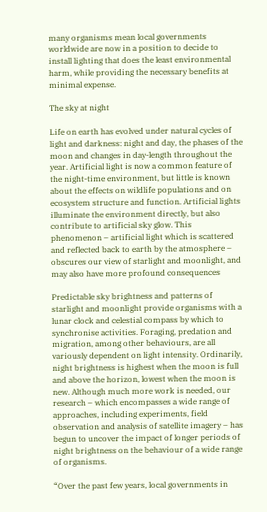many organisms mean local governments worldwide are now in a position to decide to install lighting that does the least environmental harm, while providing the necessary benefits at minimal expense.

The sky at night

Life on earth has evolved under natural cycles of light and darkness: night and day, the phases of the moon and changes in day-length throughout the year. Artificial light is now a common feature of the night-time environment, but little is known about the effects on wildlife populations and on ecosystem structure and function. Artificial lights illuminate the environment directly, but also contribute to artificial sky glow. This phenomenon – artificial light which is scattered and reflected back to earth by the atmosphere – obscures our view of starlight and moonlight, and may also have more profound consequences

Predictable sky brightness and patterns of starlight and moonlight provide organisms with a lunar clock and celestial compass by which to synchronise activities. Foraging, predation and migration, among other behaviours, are all variously dependent on light intensity. Ordinarily, night brightness is highest when the moon is full and above the horizon, lowest when the moon is new. Although much more work is needed, our research – which encompasses a wide range of approaches, including experiments, field observation and analysis of satellite imagery – has begun to uncover the impact of longer periods of night brightness on the behaviour of a wide range of organisms.

“Over the past few years, local governments in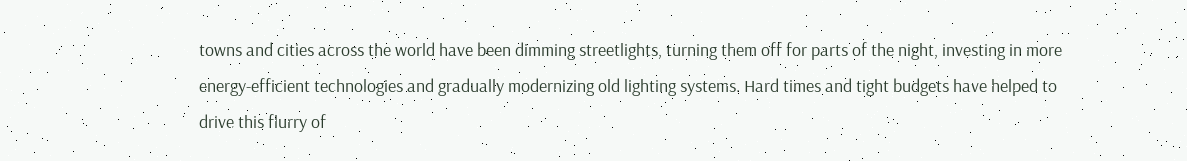towns and cities across the world have been dimming streetlights, turning them off for parts of the night, investing in more energy-efficient technologies and gradually modernizing old lighting systems. Hard times and tight budgets have helped to drive this flurry of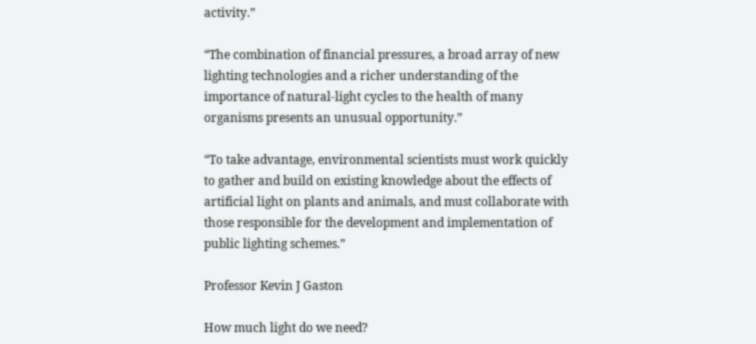activity.”

“The combination of financial pressures, a broad array of new lighting technologies and a richer understanding of the importance of natural-light cycles to the health of many organisms presents an unusual opportunity.”

“To take advantage, environmental scientists must work quickly to gather and build on existing knowledge about the effects of artificial light on plants and animals, and must collaborate with those responsible for the development and implementation of public lighting schemes.”

Professor Kevin J Gaston

How much light do we need?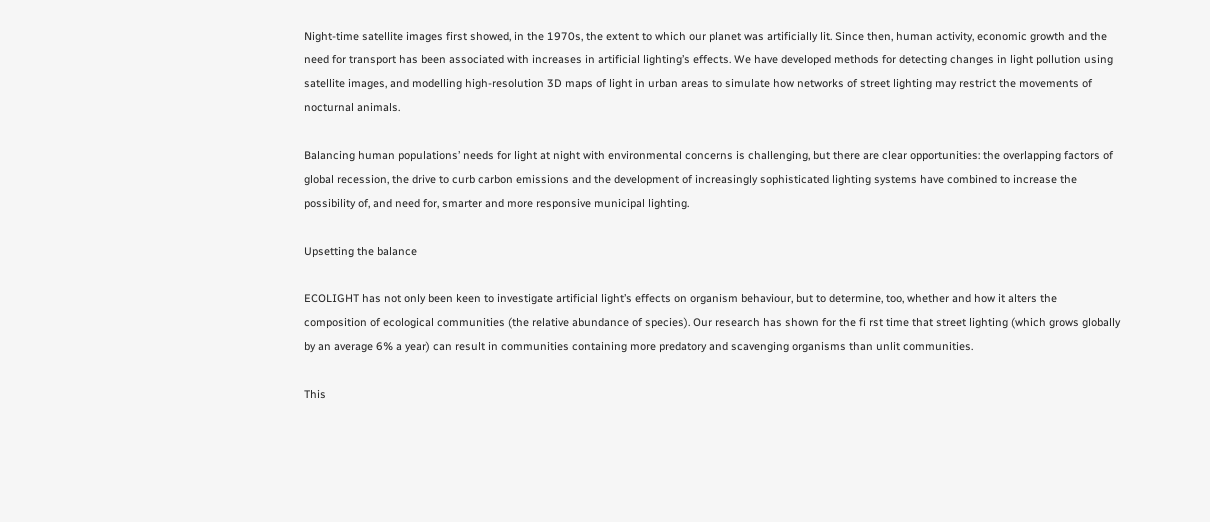Night-time satellite images first showed, in the 1970s, the extent to which our planet was artificially lit. Since then, human activity, economic growth and the need for transport has been associated with increases in artificial lighting’s effects. We have developed methods for detecting changes in light pollution using satellite images, and modelling high-resolution 3D maps of light in urban areas to simulate how networks of street lighting may restrict the movements of nocturnal animals.

Balancing human populations’ needs for light at night with environmental concerns is challenging, but there are clear opportunities: the overlapping factors of global recession, the drive to curb carbon emissions and the development of increasingly sophisticated lighting systems have combined to increase the possibility of, and need for, smarter and more responsive municipal lighting.

Upsetting the balance

ECOLIGHT has not only been keen to investigate artificial light’s effects on organism behaviour, but to determine, too, whether and how it alters the composition of ecological communities (the relative abundance of species). Our research has shown for the fi rst time that street lighting (which grows globally by an average 6% a year) can result in communities containing more predatory and scavenging organisms than unlit communities.

This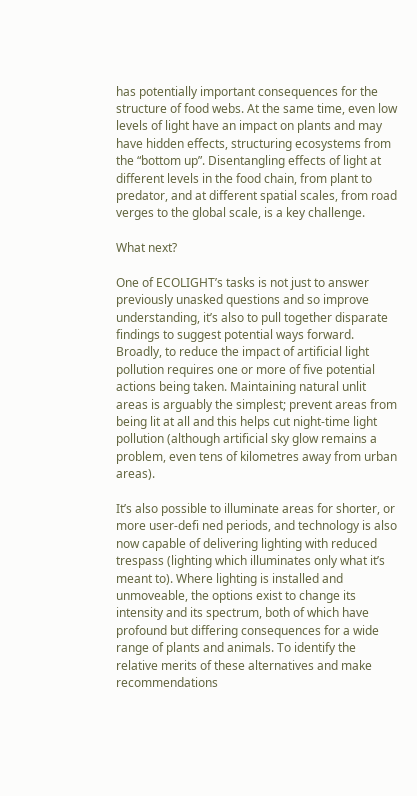has potentially important consequences for the structure of food webs. At the same time, even low levels of light have an impact on plants and may have hidden effects, structuring ecosystems from the “bottom up”. Disentangling effects of light at different levels in the food chain, from plant to predator, and at different spatial scales, from road verges to the global scale, is a key challenge.

What next?

One of ECOLIGHT’s tasks is not just to answer previously unasked questions and so improve understanding, it’s also to pull together disparate findings to suggest potential ways forward. Broadly, to reduce the impact of artificial light pollution requires one or more of five potential actions being taken. Maintaining natural unlit areas is arguably the simplest; prevent areas from being lit at all and this helps cut night-time light pollution (although artificial sky glow remains a problem, even tens of kilometres away from urban areas).

It’s also possible to illuminate areas for shorter, or more user-defi ned periods, and technology is also now capable of delivering lighting with reduced trespass (lighting which illuminates only what it’s meant to). Where lighting is installed and unmoveable, the options exist to change its intensity and its spectrum, both of which have profound but differing consequences for a wide range of plants and animals. To identify the relative merits of these alternatives and make recommendations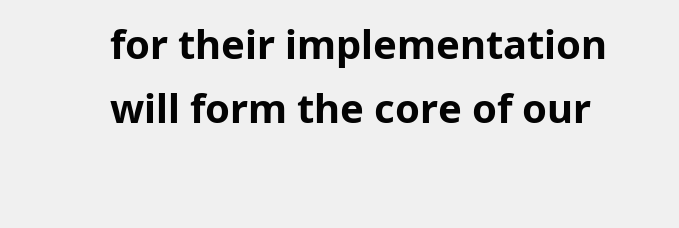for their implementation will form the core of our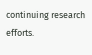continuing research efforts.